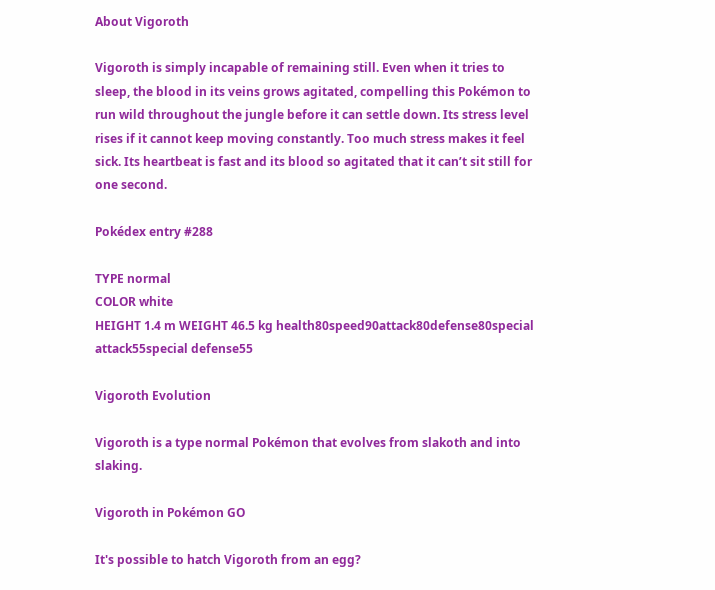About Vigoroth

Vigoroth is simply incapable of remaining still. Even when it tries to sleep, the blood in its veins grows agitated, compelling this Pokémon to run wild throughout the jungle before it can settle down. Its stress level rises if it cannot keep moving constantly. Too much stress makes it feel sick. Its heartbeat is fast and its blood so agitated that it can’t sit still for one second.

Pokédex entry #288

TYPE normal
COLOR white
HEIGHT 1.4 m WEIGHT 46.5 kg health80speed90attack80defense80special attack55special defense55

Vigoroth Evolution

Vigoroth is a type normal Pokémon that evolves from slakoth and into slaking.

Vigoroth in Pokémon GO

It's possible to hatch Vigoroth from an egg?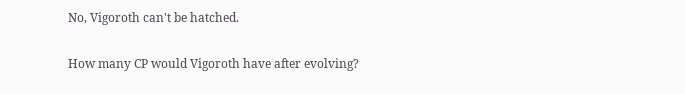No, Vigoroth can't be hatched.

How many CP would Vigoroth have after evolving?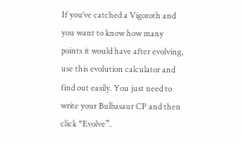If you’ve catched a Vigoroth and you want to know how many points it would have after evolving, use this evolution calculator and find out easily. You just need to write your Bulbasaur CP and then click “Evolve”.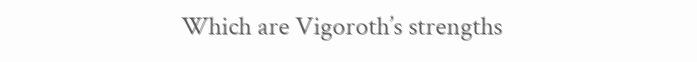Which are Vigoroth’s strengths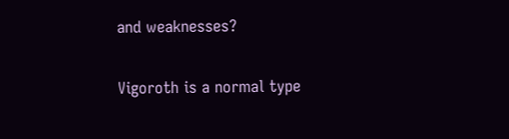and weaknesses?

Vigoroth is a normal type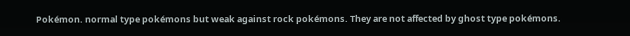Pokémon. normal type pokémons but weak against rock pokémons. They are not affected by ghost type pokémons.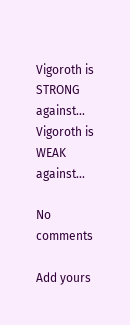Vigoroth is STRONG against...
Vigoroth is WEAK against...

No comments

Add yours